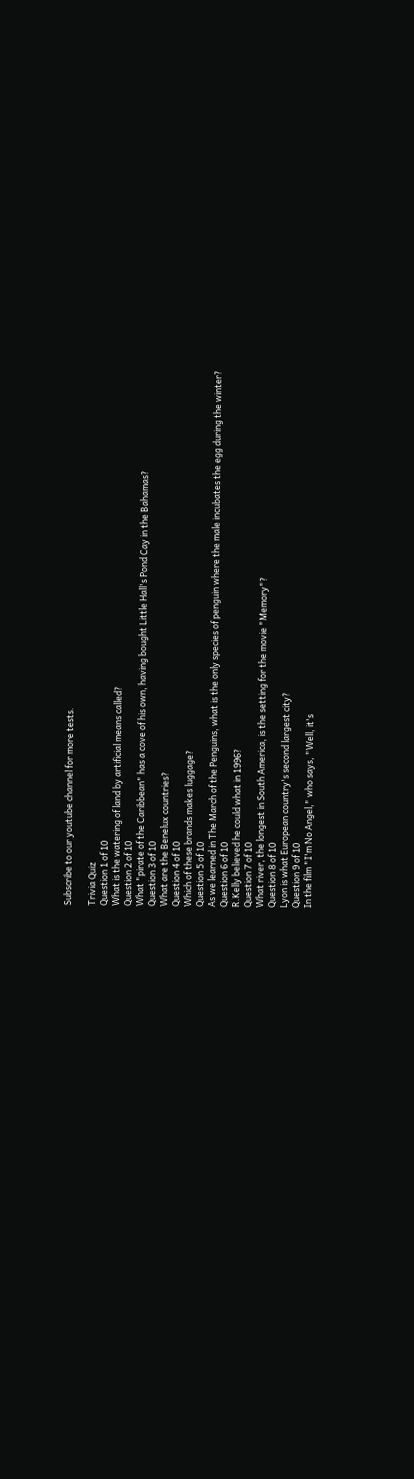Subscribe to our youtube channel for more tests.

Trivia Quiz
Question 1 of 10
What is the watering of land by artificial means called?
Question 2 of 10
What "pirate of the Caribbean" has a cove of his own, having bought Little Hall's Pond Cay in the Bahamas?
Question 3 of 10
What are the Benelux countries?
Question 4 of 10
Which of these brands makes luggage?
Question 5 of 10
As we learned in The March of the Penguins, what is the only species of penguin where the male incubates the egg during the winter?
Question 6 of 10
R.Kelly believed he could what in 1996?
Question 7 of 10
What river, the longest in South America, is the setting for the movie "Memory"?
Question 8 of 10
Lyon is what European country's second largest city?
Question 9 of 10
In the film "I'm No Angel," who says, "Well, it's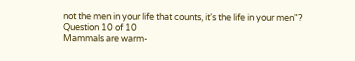not the men in your life that counts, it's the life in your men"?
Question 10 of 10
Mammals are warm-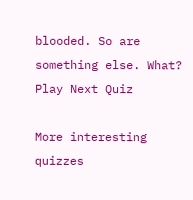blooded. So are something else. What?
Play Next Quiz

More interesting quizzes